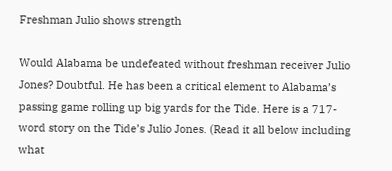Freshman Julio shows strength

Would Alabama be undefeated without freshman receiver Julio Jones? Doubtful. He has been a critical element to Alabama’s passing game rolling up big yards for the Tide. Here is a 717-word story on the Tide’s Julio Jones. (Read it all below including what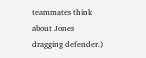teammates think about Jones dragging defender.)